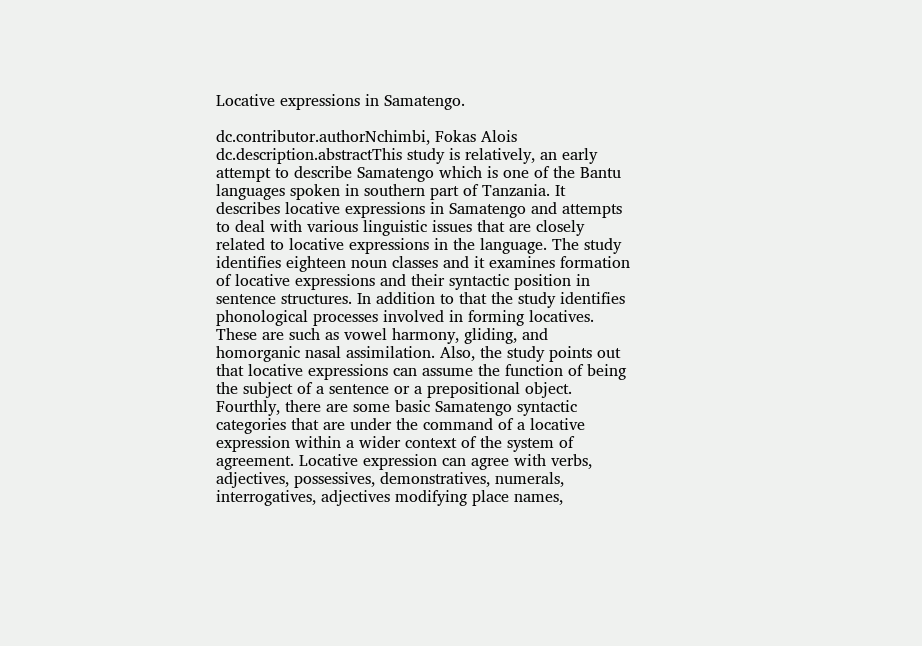Locative expressions in Samatengo.

dc.contributor.authorNchimbi, Fokas Alois
dc.description.abstractThis study is relatively, an early attempt to describe Samatengo which is one of the Bantu languages spoken in southern part of Tanzania. It describes locative expressions in Samatengo and attempts to deal with various linguistic issues that are closely related to locative expressions in the language. The study identifies eighteen noun classes and it examines formation of locative expressions and their syntactic position in sentence structures. In addition to that the study identifies phonological processes involved in forming locatives. These are such as vowel harmony, gliding, and homorganic nasal assimilation. Also, the study points out that locative expressions can assume the function of being the subject of a sentence or a prepositional object. Fourthly, there are some basic Samatengo syntactic categories that are under the command of a locative expression within a wider context of the system of agreement. Locative expression can agree with verbs, adjectives, possessives, demonstratives, numerals, interrogatives, adjectives modifying place names,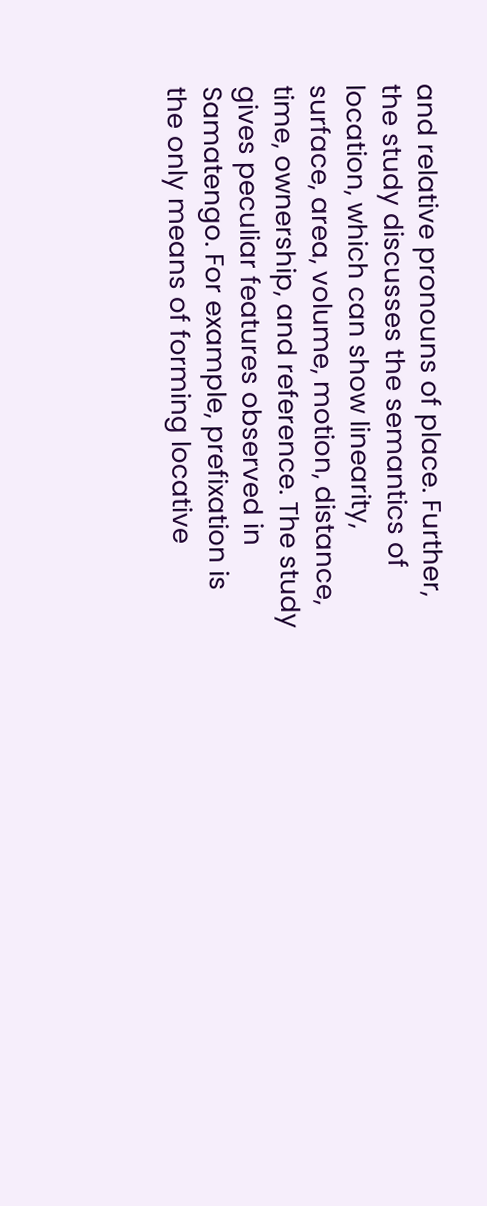and relative pronouns of place. Further, the study discusses the semantics of location, which can show linearity, surface, area, volume, motion, distance, time, ownership, and reference. The study gives peculiar features observed in Samatengo. For example, prefixation is the only means of forming locative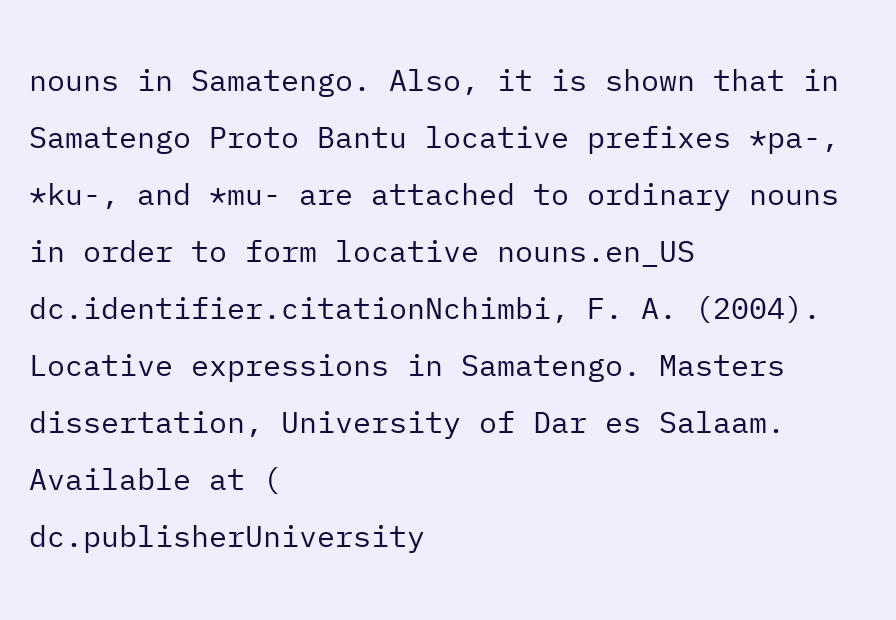nouns in Samatengo. Also, it is shown that in Samatengo Proto Bantu locative prefixes *pa-, *ku-, and *mu- are attached to ordinary nouns in order to form locative nouns.en_US
dc.identifier.citationNchimbi, F. A. (2004). Locative expressions in Samatengo. Masters dissertation, University of Dar es Salaam. Available at (
dc.publisherUniversity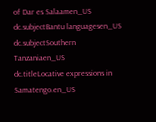of Dar es Salaamen_US
dc.subjectBantu languagesen_US
dc.subjectSouthern Tanzaniaen_US
dc.titleLocative expressions in Samatengo.en_US